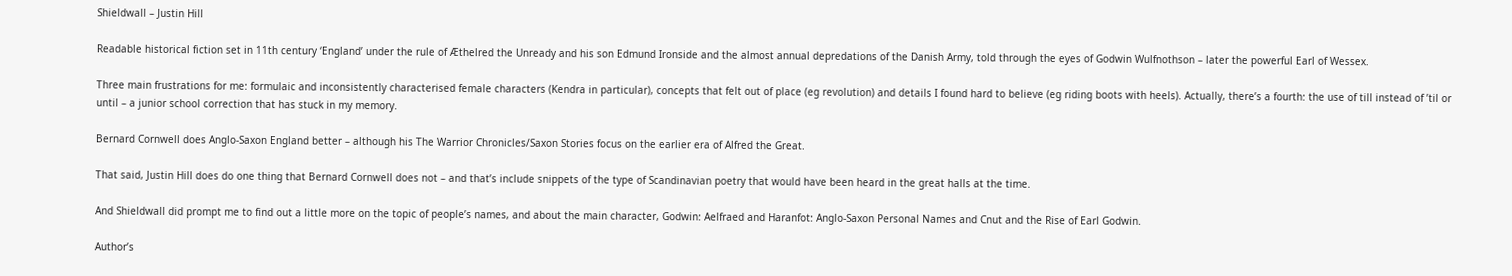Shieldwall – Justin Hill

Readable historical fiction set in 11th century ‘England’ under the rule of Æthelred the Unready and his son Edmund Ironside and the almost annual depredations of the Danish Army, told through the eyes of Godwin Wulfnothson – later the powerful Earl of Wessex.

Three main frustrations for me: formulaic and inconsistently characterised female characters (Kendra in particular), concepts that felt out of place (eg revolution) and details I found hard to believe (eg riding boots with heels). Actually, there’s a fourth: the use of till instead of ’til or until – a junior school correction that has stuck in my memory.

Bernard Cornwell does Anglo-Saxon England better – although his The Warrior Chronicles/Saxon Stories focus on the earlier era of Alfred the Great.

That said, Justin Hill does do one thing that Bernard Cornwell does not – and that’s include snippets of the type of Scandinavian poetry that would have been heard in the great halls at the time.

And Shieldwall did prompt me to find out a little more on the topic of people’s names, and about the main character, Godwin: Aelfraed and Haranfot: Anglo-Saxon Personal Names and Cnut and the Rise of Earl Godwin.

Author’s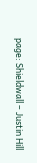page: Shieldwall – Justin Hill